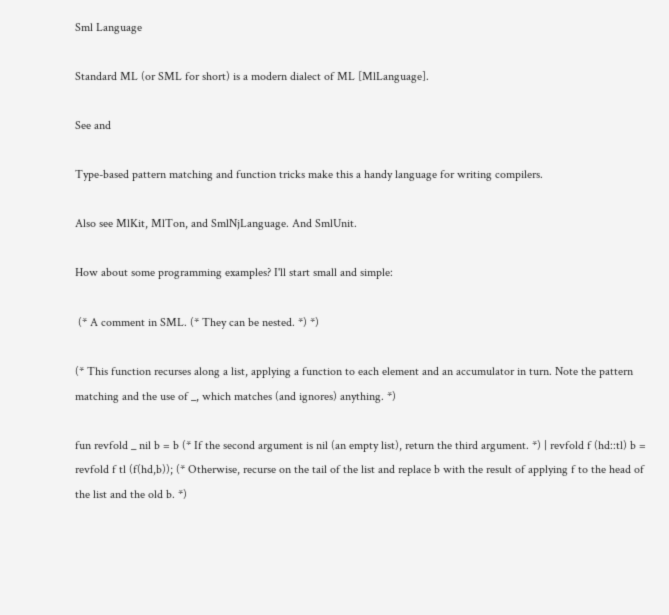Sml Language

Standard ML (or SML for short) is a modern dialect of ML [MlLanguage].

See and

Type-based pattern matching and function tricks make this a handy language for writing compilers.

Also see MlKit, MlTon, and SmlNjLanguage. And SmlUnit.

How about some programming examples? I'll start small and simple:

 (* A comment in SML. (* They can be nested. *) *)

(* This function recurses along a list, applying a function to each element and an accumulator in turn. Note the pattern matching and the use of _, which matches (and ignores) anything. *)

fun revfold _ nil b = b (* If the second argument is nil (an empty list), return the third argument. *) | revfold f (hd::tl) b = revfold f tl (f(hd,b)); (* Otherwise, recurse on the tail of the list and replace b with the result of applying f to the head of the list and the old b. *)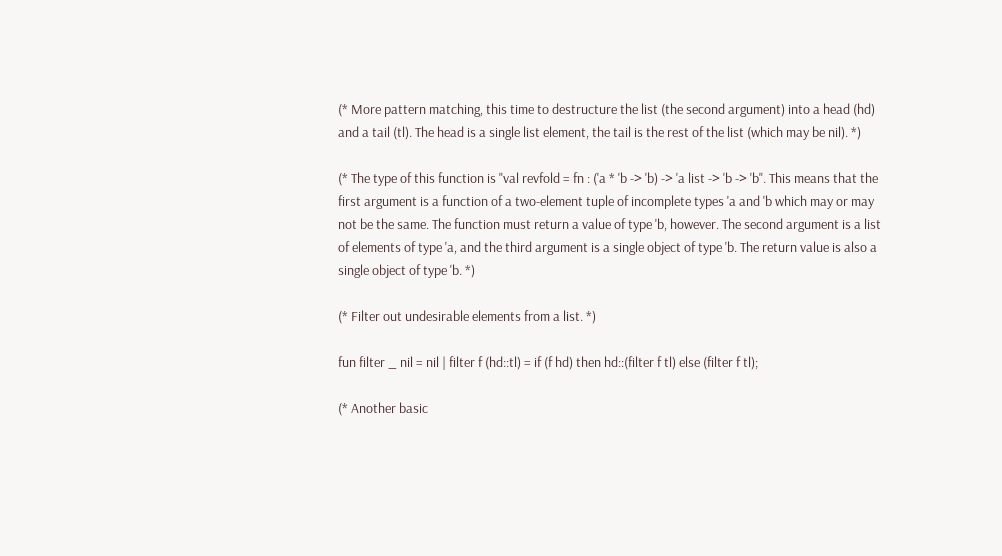(* More pattern matching, this time to destructure the list (the second argument) into a head (hd) and a tail (tl). The head is a single list element, the tail is the rest of the list (which may be nil). *)

(* The type of this function is "val revfold = fn : ('a * 'b -> 'b) -> 'a list -> 'b -> 'b". This means that the first argument is a function of a two-element tuple of incomplete types 'a and 'b which may or may not be the same. The function must return a value of type 'b, however. The second argument is a list of elements of type 'a, and the third argument is a single object of type 'b. The return value is also a single object of type 'b. *)

(* Filter out undesirable elements from a list. *)

fun filter _ nil = nil | filter f (hd::tl) = if (f hd) then hd::(filter f tl) else (filter f tl);

(* Another basic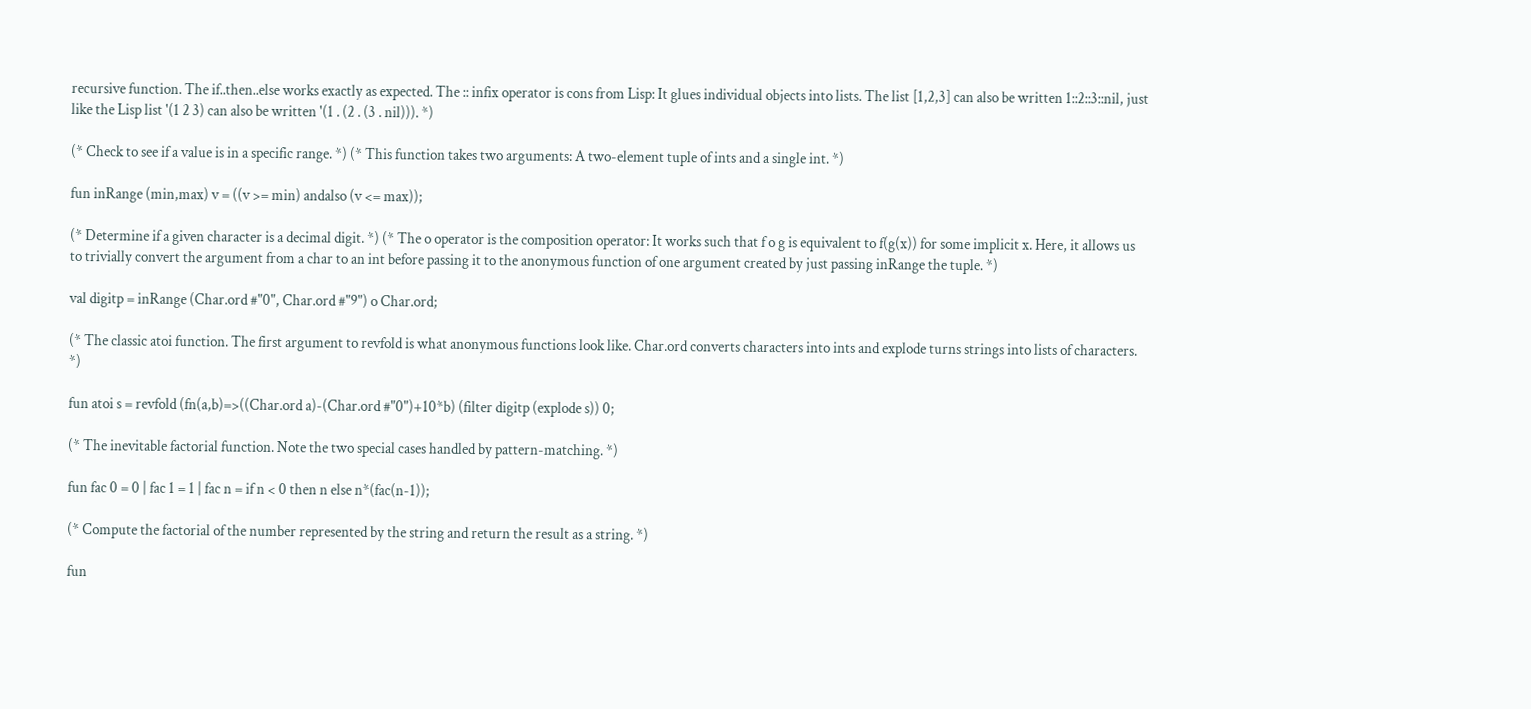recursive function. The if..then..else works exactly as expected. The :: infix operator is cons from Lisp: It glues individual objects into lists. The list [1,2,3] can also be written 1::2::3::nil, just like the Lisp list '(1 2 3) can also be written '(1 . (2 . (3 . nil))). *)

(* Check to see if a value is in a specific range. *) (* This function takes two arguments: A two-element tuple of ints and a single int. *)

fun inRange (min,max) v = ((v >= min) andalso (v <= max));

(* Determine if a given character is a decimal digit. *) (* The o operator is the composition operator: It works such that f o g is equivalent to f(g(x)) for some implicit x. Here, it allows us to trivially convert the argument from a char to an int before passing it to the anonymous function of one argument created by just passing inRange the tuple. *)

val digitp = inRange (Char.ord #"0", Char.ord #"9") o Char.ord;

(* The classic atoi function. The first argument to revfold is what anonymous functions look like. Char.ord converts characters into ints and explode turns strings into lists of characters. *)

fun atoi s = revfold (fn(a,b)=>((Char.ord a)-(Char.ord #"0")+10*b) (filter digitp (explode s)) 0;

(* The inevitable factorial function. Note the two special cases handled by pattern-matching. *)

fun fac 0 = 0 | fac 1 = 1 | fac n = if n < 0 then n else n*(fac(n-1));

(* Compute the factorial of the number represented by the string and return the result as a string. *)

fun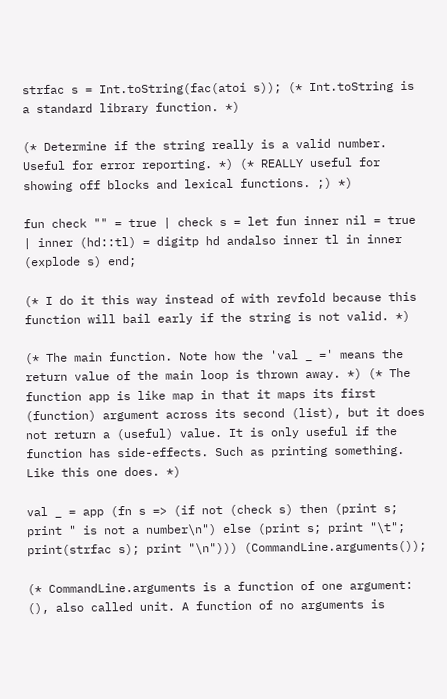strfac s = Int.toString(fac(atoi s)); (* Int.toString is a standard library function. *)

(* Determine if the string really is a valid number. Useful for error reporting. *) (* REALLY useful for showing off blocks and lexical functions. ;) *)

fun check "" = true | check s = let fun inner nil = true | inner (hd::tl) = digitp hd andalso inner tl in inner (explode s) end;

(* I do it this way instead of with revfold because this function will bail early if the string is not valid. *)

(* The main function. Note how the 'val _ =' means the return value of the main loop is thrown away. *) (* The function app is like map in that it maps its first (function) argument across its second (list), but it does not return a (useful) value. It is only useful if the function has side-effects. Such as printing something. Like this one does. *)

val _ = app (fn s => (if not (check s) then (print s; print " is not a number\n") else (print s; print "\t"; print(strfac s); print "\n"))) (CommandLine.arguments());

(* CommandLine.arguments is a function of one argument: (), also called unit. A function of no arguments is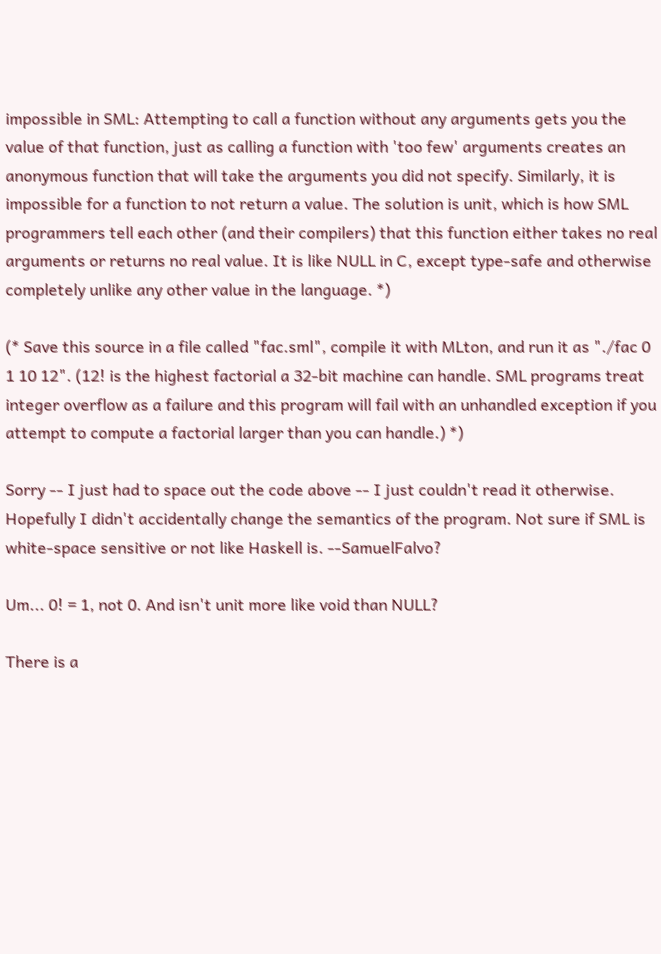impossible in SML: Attempting to call a function without any arguments gets you the value of that function, just as calling a function with 'too few' arguments creates an anonymous function that will take the arguments you did not specify. Similarly, it is impossible for a function to not return a value. The solution is unit, which is how SML programmers tell each other (and their compilers) that this function either takes no real arguments or returns no real value. It is like NULL in C, except type-safe and otherwise completely unlike any other value in the language. *)

(* Save this source in a file called "fac.sml", compile it with MLton, and run it as "./fac 0 1 10 12". (12! is the highest factorial a 32-bit machine can handle. SML programs treat integer overflow as a failure and this program will fail with an unhandled exception if you attempt to compute a factorial larger than you can handle.) *)

Sorry -- I just had to space out the code above -- I just couldn't read it otherwise. Hopefully I didn't accidentally change the semantics of the program. Not sure if SML is white-space sensitive or not like Haskell is. --SamuelFalvo?

Um... 0! = 1, not 0. And isn't unit more like void than NULL?

There is a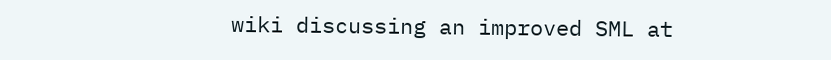wiki discussing an improved SML at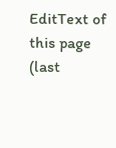EditText of this page (last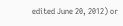edited June 20, 2012) or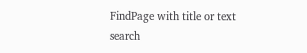FindPage with title or text search